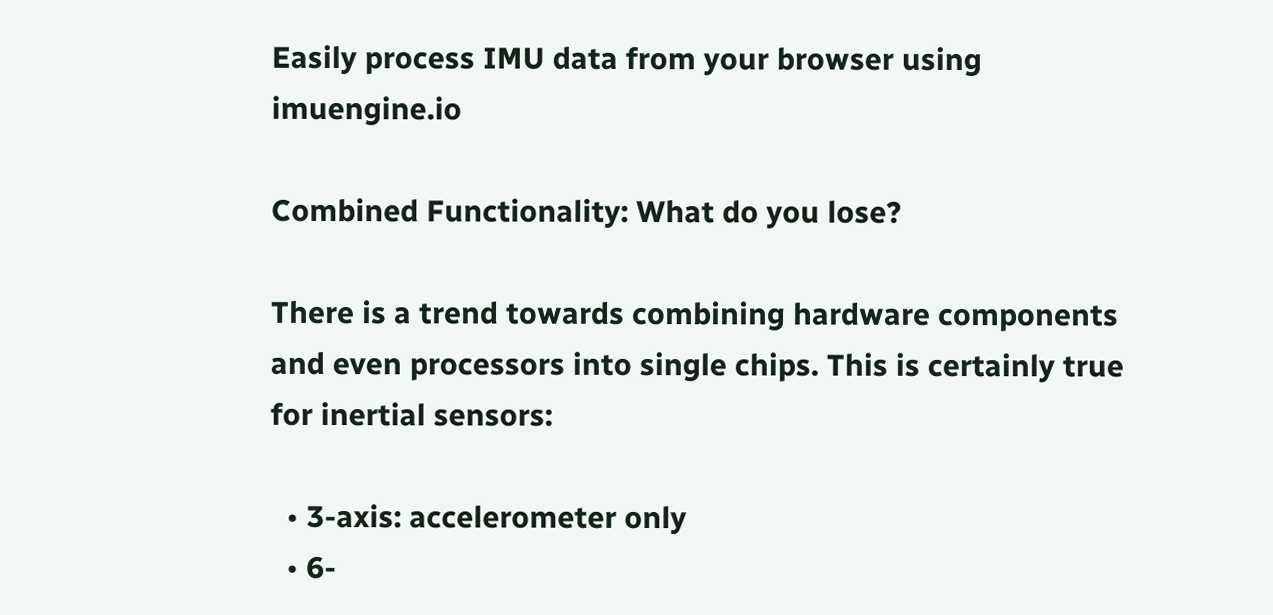Easily process IMU data from your browser using imuengine.io

Combined Functionality: What do you lose?

There is a trend towards combining hardware components and even processors into single chips. This is certainly true for inertial sensors:

  • 3-axis: accelerometer only
  • 6-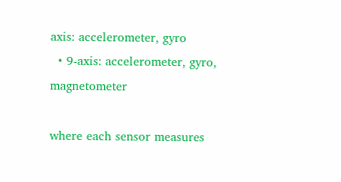axis: accelerometer, gyro
  • 9-axis: accelerometer, gyro, magnetometer

where each sensor measures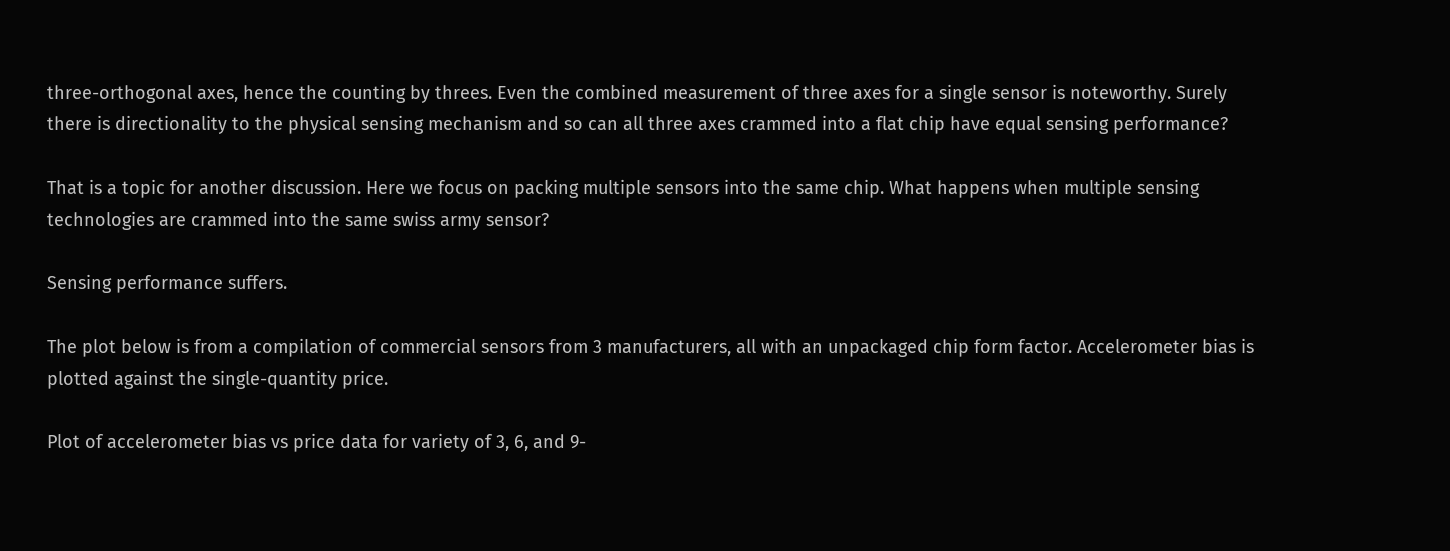three-orthogonal axes, hence the counting by threes. Even the combined measurement of three axes for a single sensor is noteworthy. Surely there is directionality to the physical sensing mechanism and so can all three axes crammed into a flat chip have equal sensing performance?

That is a topic for another discussion. Here we focus on packing multiple sensors into the same chip. What happens when multiple sensing technologies are crammed into the same swiss army sensor?

Sensing performance suffers.

The plot below is from a compilation of commercial sensors from 3 manufacturers, all with an unpackaged chip form factor. Accelerometer bias is plotted against the single-quantity price.

Plot of accelerometer bias vs price data for variety of 3, 6, and 9-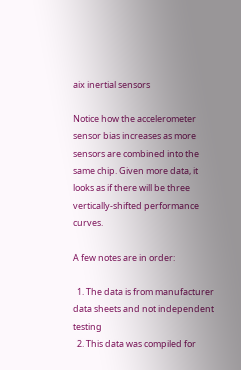aix inertial sensors

Notice how the accelerometer sensor bias increases as more sensors are combined into the same chip. Given more data, it looks as if there will be three vertically-shifted performance curves.

A few notes are in order:

  1. The data is from manufacturer data sheets and not independent testing
  2. This data was compiled for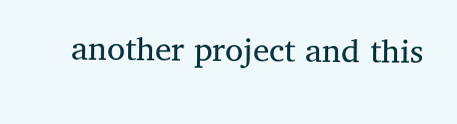another project and this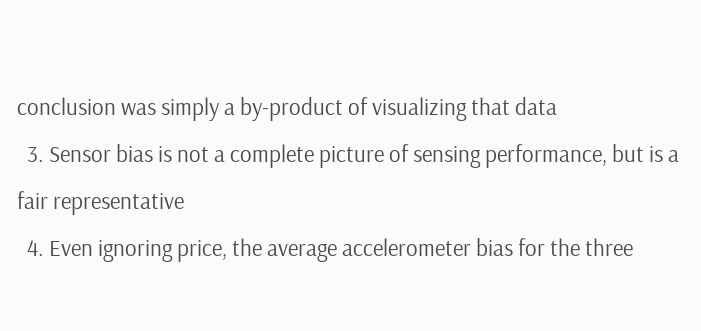conclusion was simply a by-product of visualizing that data
  3. Sensor bias is not a complete picture of sensing performance, but is a fair representative
  4. Even ignoring price, the average accelerometer bias for the three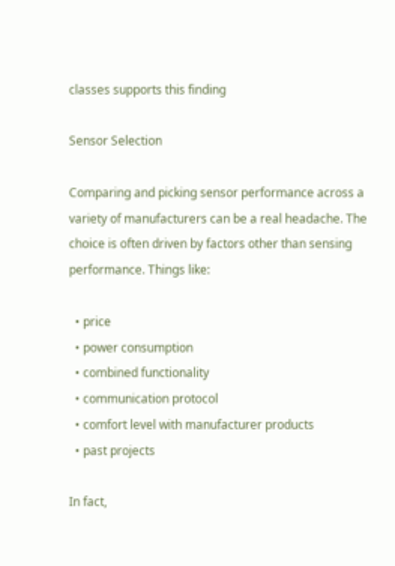classes supports this finding

Sensor Selection

Comparing and picking sensor performance across a variety of manufacturers can be a real headache. The choice is often driven by factors other than sensing performance. Things like:

  • price
  • power consumption
  • combined functionality
  • communication protocol
  • comfort level with manufacturer products
  • past projects

In fact,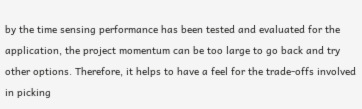by the time sensing performance has been tested and evaluated for the application, the project momentum can be too large to go back and try other options. Therefore, it helps to have a feel for the trade-offs involved in picking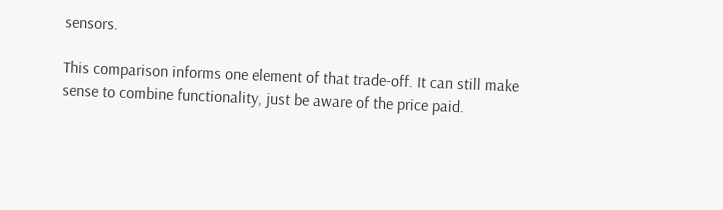sensors.

This comparison informs one element of that trade-off. It can still make sense to combine functionality, just be aware of the price paid.